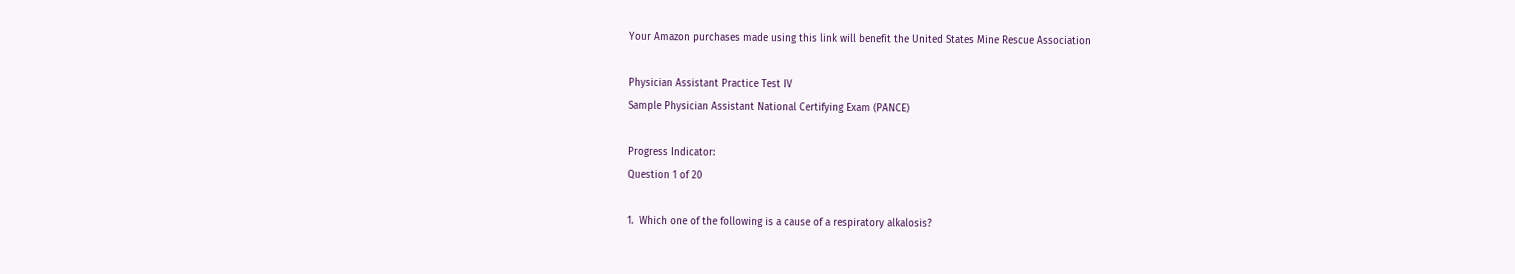Your Amazon purchases made using this link will benefit the United States Mine Rescue Association

Physician Assistant Practice Test IV
Sample Physician Assistant National Certifying Exam (PANCE)

Progress Indicator:
Question 1 of 20

1.  Which one of the following is a cause of a respiratory alkalosis?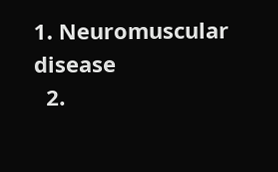1. Neuromuscular disease
  2.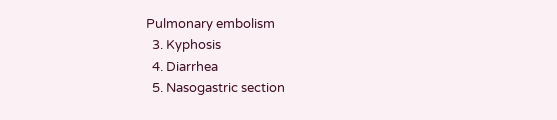Pulmonary embolism
  3. Kyphosis
  4. Diarrhea
  5. Nasogastric section